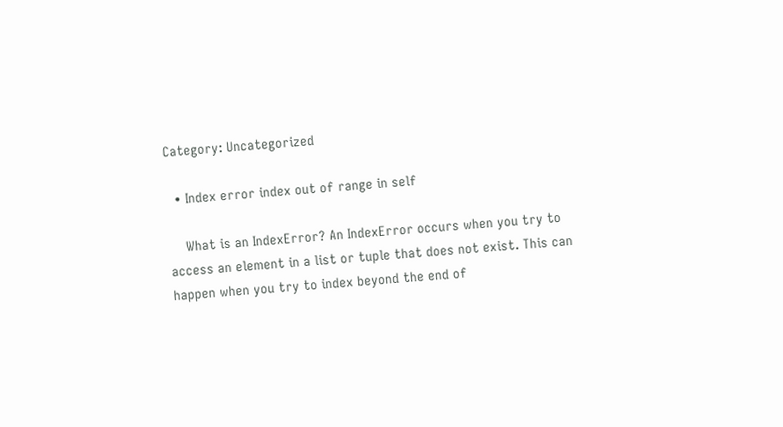Category: Uncategorized

  • Index error index out of range in self

    What is an IndexError? An IndexError occurs when you try to access an element in a list or tuple that does not exist. This can happen when you try to index beyond the end of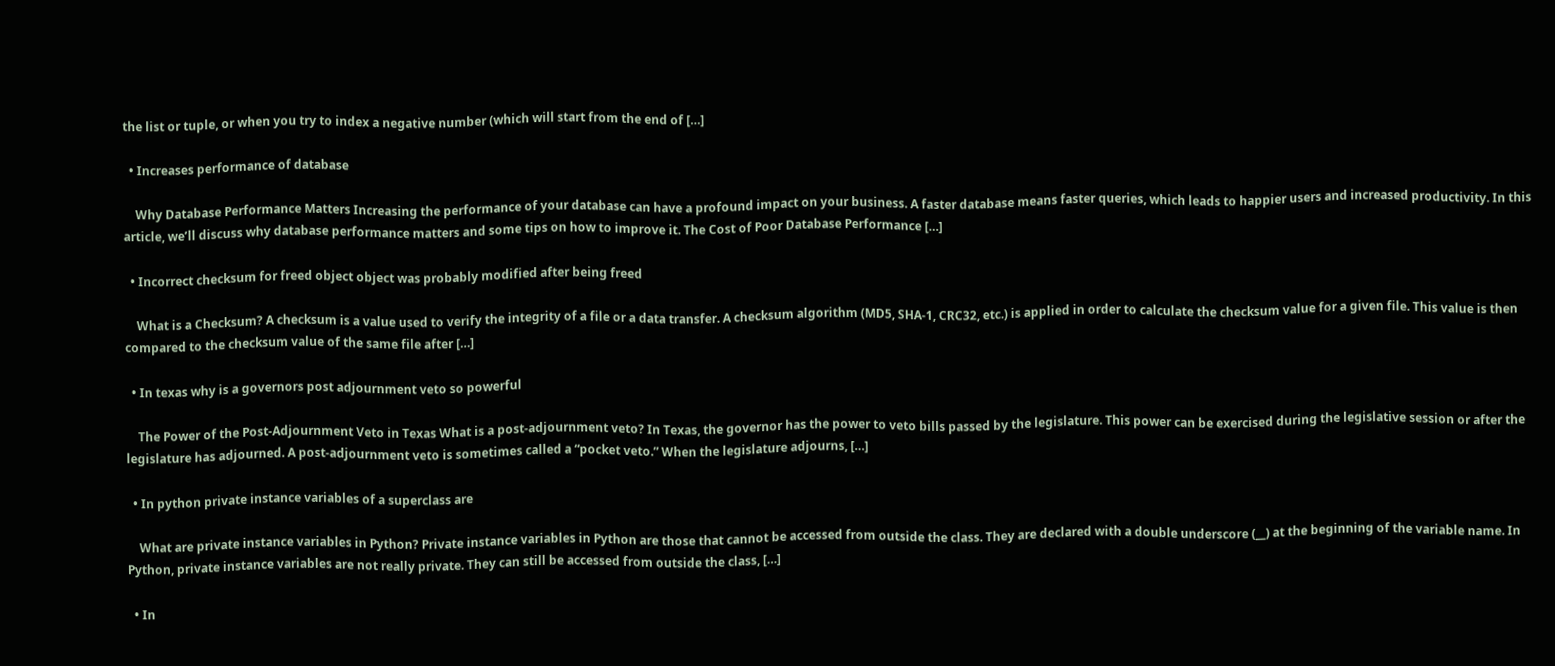the list or tuple, or when you try to index a negative number (which will start from the end of […]

  • Increases performance of database

    Why Database Performance Matters Increasing the performance of your database can have a profound impact on your business. A faster database means faster queries, which leads to happier users and increased productivity. In this article, we’ll discuss why database performance matters and some tips on how to improve it. The Cost of Poor Database Performance […]

  • Incorrect checksum for freed object object was probably modified after being freed

    What is a Checksum? A checksum is a value used to verify the integrity of a file or a data transfer. A checksum algorithm (MD5, SHA-1, CRC32, etc.) is applied in order to calculate the checksum value for a given file. This value is then compared to the checksum value of the same file after […]

  • In texas why is a governors post adjournment veto so powerful

    The Power of the Post-Adjournment Veto in Texas What is a post-adjournment veto? In Texas, the governor has the power to veto bills passed by the legislature. This power can be exercised during the legislative session or after the legislature has adjourned. A post-adjournment veto is sometimes called a “pocket veto.” When the legislature adjourns, […]

  • In python private instance variables of a superclass are

    What are private instance variables in Python? Private instance variables in Python are those that cannot be accessed from outside the class. They are declared with a double underscore (__) at the beginning of the variable name. In Python, private instance variables are not really private. They can still be accessed from outside the class, […]

  • In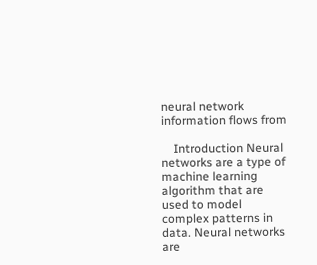neural network information flows from

    Introduction Neural networks are a type of machine learning algorithm that are used to model complex patterns in data. Neural networks are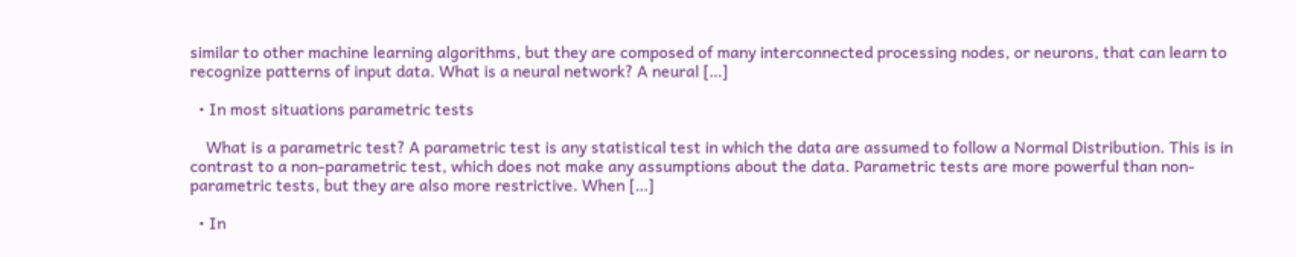similar to other machine learning algorithms, but they are composed of many interconnected processing nodes, or neurons, that can learn to recognize patterns of input data. What is a neural network? A neural […]

  • In most situations parametric tests

    What is a parametric test? A parametric test is any statistical test in which the data are assumed to follow a Normal Distribution. This is in contrast to a non-parametric test, which does not make any assumptions about the data. Parametric tests are more powerful than non-parametric tests, but they are also more restrictive. When […]

  • In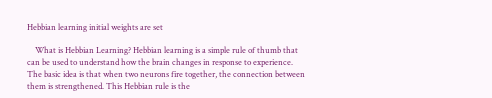Hebbian learning initial weights are set

    What is Hebbian Learning? Hebbian learning is a simple rule of thumb that can be used to understand how the brain changes in response to experience. The basic idea is that when two neurons fire together, the connection between them is strengthened. This Hebbian rule is the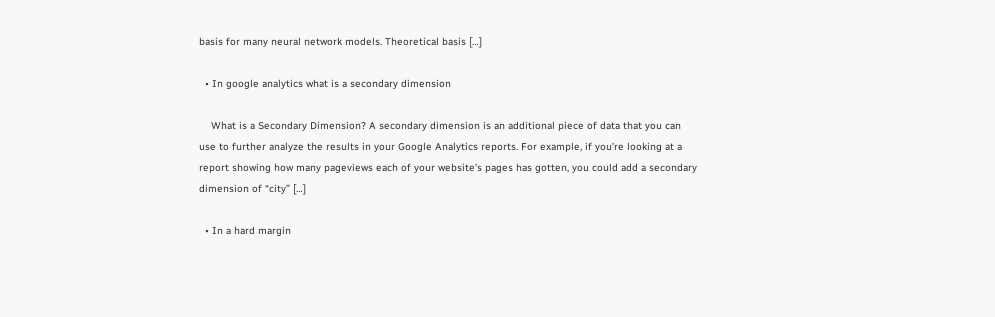basis for many neural network models. Theoretical basis […]

  • In google analytics what is a secondary dimension

    What is a Secondary Dimension? A secondary dimension is an additional piece of data that you can use to further analyze the results in your Google Analytics reports. For example, if you’re looking at a report showing how many pageviews each of your website’s pages has gotten, you could add a secondary dimension of “city” […]

  • In a hard margin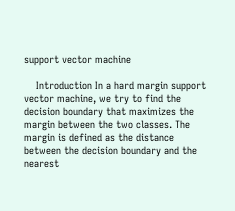support vector machine

    Introduction In a hard margin support vector machine, we try to find the decision boundary that maximizes the margin between the two classes. The margin is defined as the distance between the decision boundary and the nearest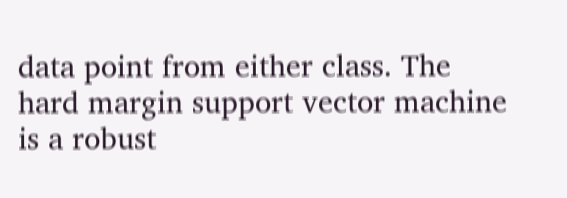data point from either class. The hard margin support vector machine is a robust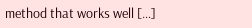method that works well […]